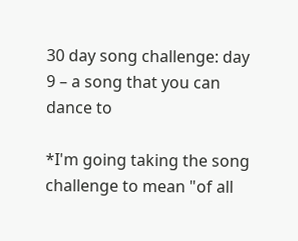30 day song challenge: day 9 – a song that you can dance to

*I'm going taking the song challenge to mean "of all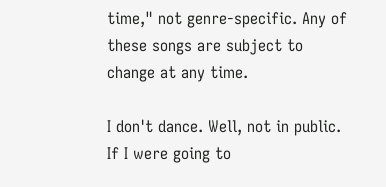time," not genre-specific. Any of these songs are subject to change at any time.

I don't dance. Well, not in public. If I were going to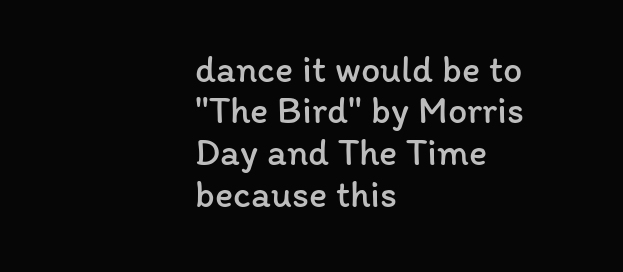dance it would be to "The Bird" by Morris Day and The Time because this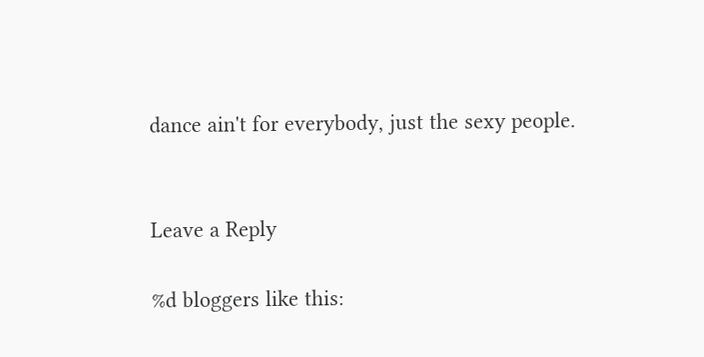dance ain't for everybody, just the sexy people.


Leave a Reply

%d bloggers like this: